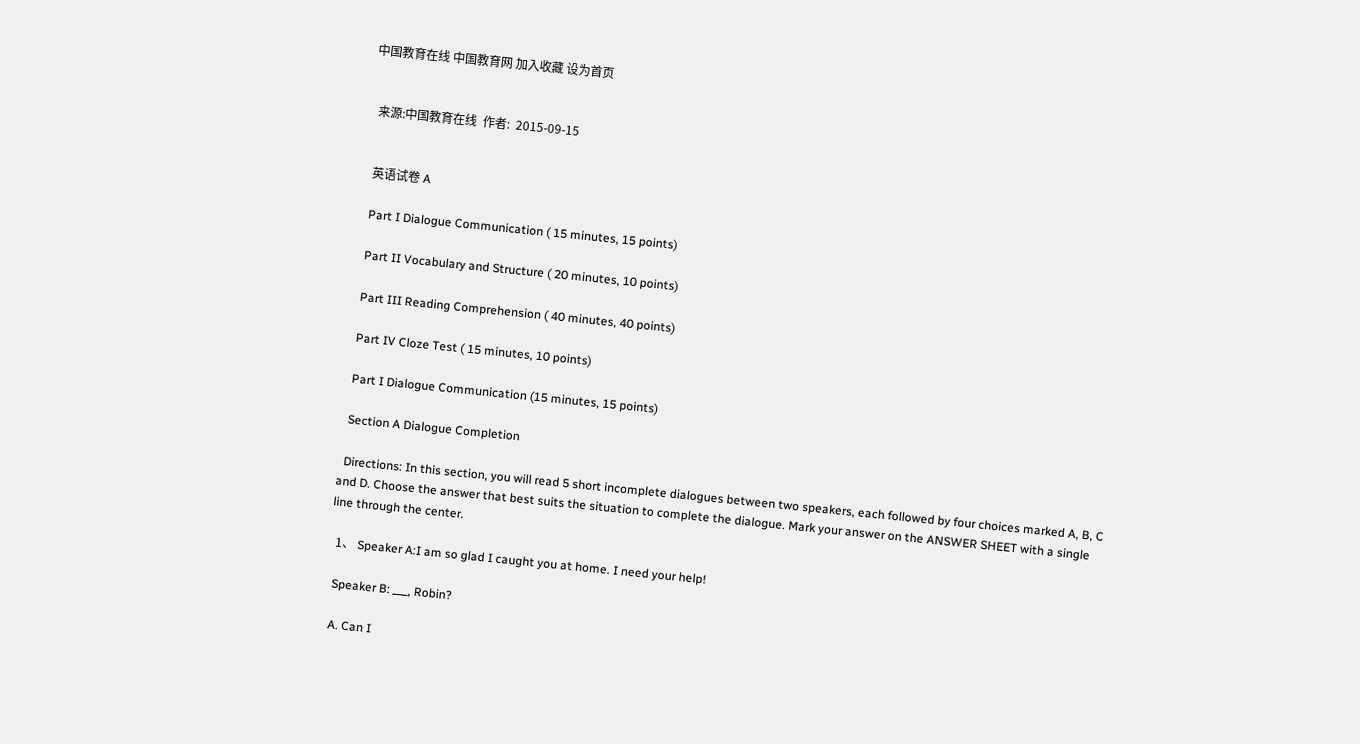中国教育在线 中国教育网 加入收藏 设为首页


  来源:中国教育在线  作者:  2015-09-15


  英语试卷 A

  Part I Dialogue Communication ( 15 minutes, 15 points)

  Part II Vocabulary and Structure ( 20 minutes, 10 points)

  Part III Reading Comprehension ( 40 minutes, 40 points)

  Part IV Cloze Test ( 15 minutes, 10 points)

  Part I Dialogue Communication (15 minutes, 15 points)

  Section A Dialogue Completion

  Directions: In this section, you will read 5 short incomplete dialogues between two speakers, each followed by four choices marked A, B, C and D. Choose the answer that best suits the situation to complete the dialogue. Mark your answer on the ANSWER SHEET with a single line through the center.

  1、 Speaker A:I am so glad I caught you at home. I need your help!

  Speaker B: ___, Robin?

  A. Can I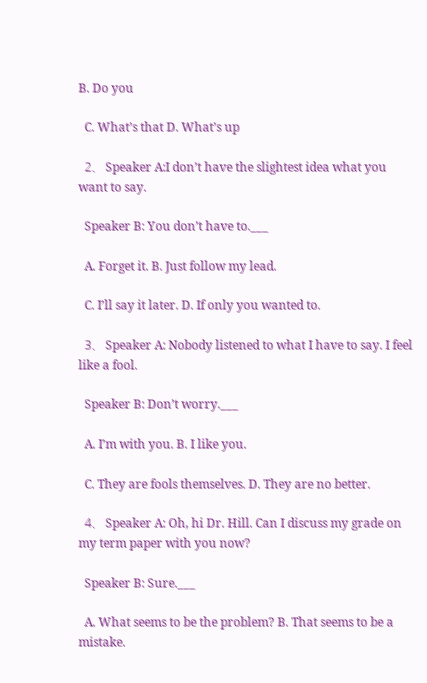B. Do you

  C. What’s that D. What’s up

  2、 Speaker A:I don’t have the slightest idea what you want to say.

  Speaker B: You don’t have to.___

  A. Forget it. B. Just follow my lead.

  C. I’ll say it later. D. If only you wanted to.

  3、 Speaker A: Nobody listened to what I have to say. I feel like a fool.

  Speaker B: Don’t worry.___

  A. I’m with you. B. I like you.

  C. They are fools themselves. D. They are no better.

  4、 Speaker A: Oh, hi Dr. Hill. Can I discuss my grade on my term paper with you now?

  Speaker B: Sure.___

  A. What seems to be the problem? B. That seems to be a mistake.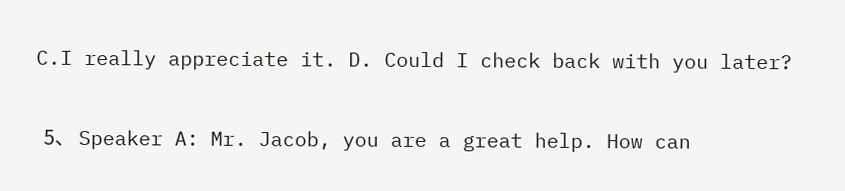C.I really appreciate it. D. Could I check back with you later?

  5、 Speaker A: Mr. Jacob, you are a great help. How can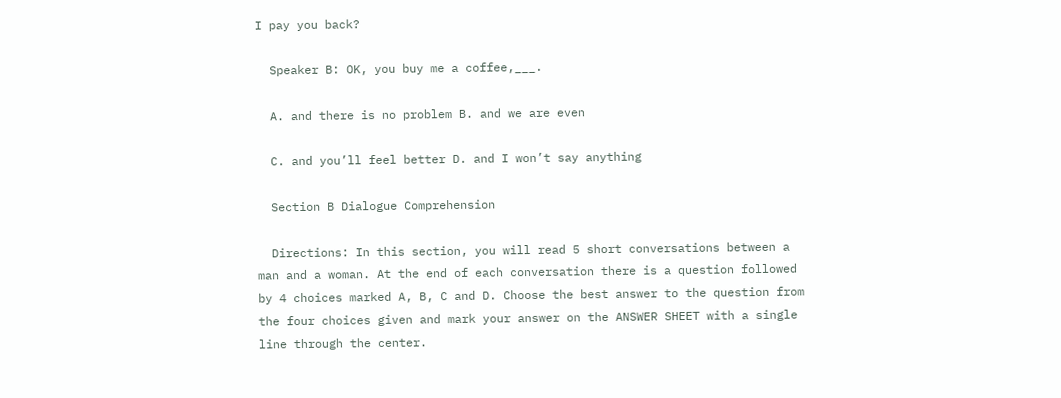I pay you back?

  Speaker B: OK, you buy me a coffee,___.

  A. and there is no problem B. and we are even

  C. and you’ll feel better D. and I won’t say anything

  Section B Dialogue Comprehension

  Directions: In this section, you will read 5 short conversations between a man and a woman. At the end of each conversation there is a question followed by 4 choices marked A, B, C and D. Choose the best answer to the question from the four choices given and mark your answer on the ANSWER SHEET with a single line through the center.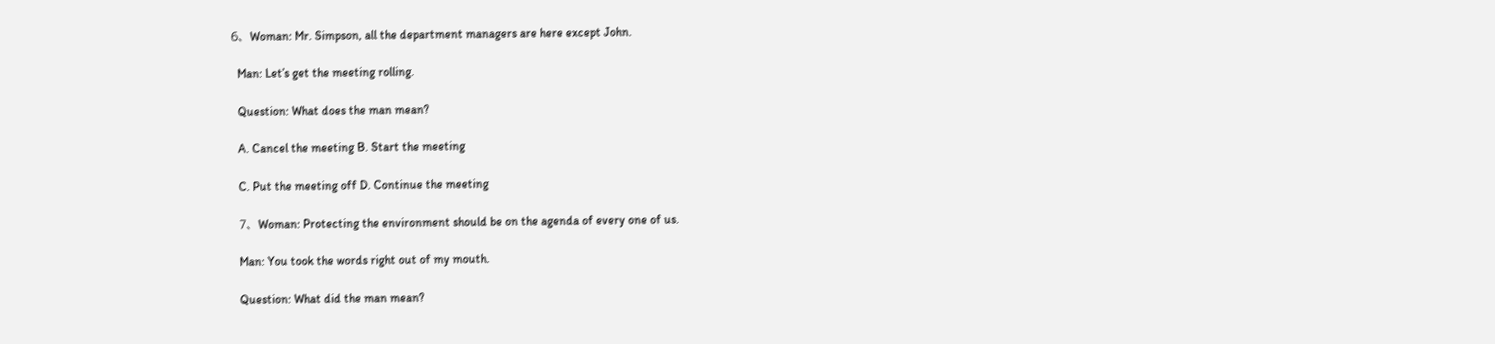6、Woman: Mr. Simpson, all the department managers are here except John.

  Man: Let’s get the meeting rolling.

  Question: What does the man mean?

  A. Cancel the meeting B. Start the meeting

  C. Put the meeting off D. Continue the meeting

  7、Woman: Protecting the environment should be on the agenda of every one of us.

  Man: You took the words right out of my mouth.

  Question: What did the man mean?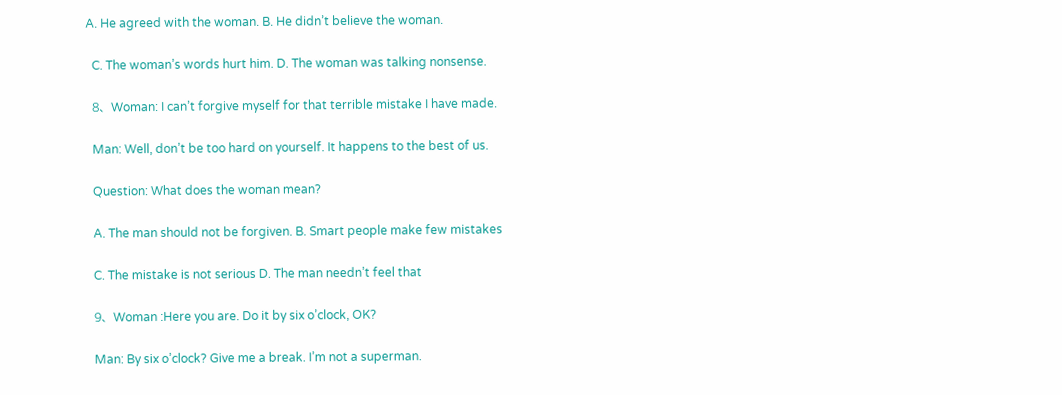A. He agreed with the woman. B. He didn’t believe the woman.

  C. The woman’s words hurt him. D. The woman was talking nonsense.

  8、Woman: I can’t forgive myself for that terrible mistake I have made.

  Man: Well, don’t be too hard on yourself. It happens to the best of us.

  Question: What does the woman mean?

  A. The man should not be forgiven. B. Smart people make few mistakes

  C. The mistake is not serious D. The man needn’t feel that

  9、Woman :Here you are. Do it by six o’clock, OK?

  Man: By six o’clock? Give me a break. I’m not a superman.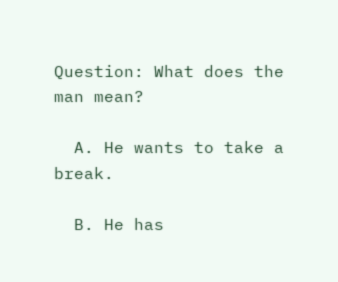Question: What does the man mean?

  A. He wants to take a break.

  B. He has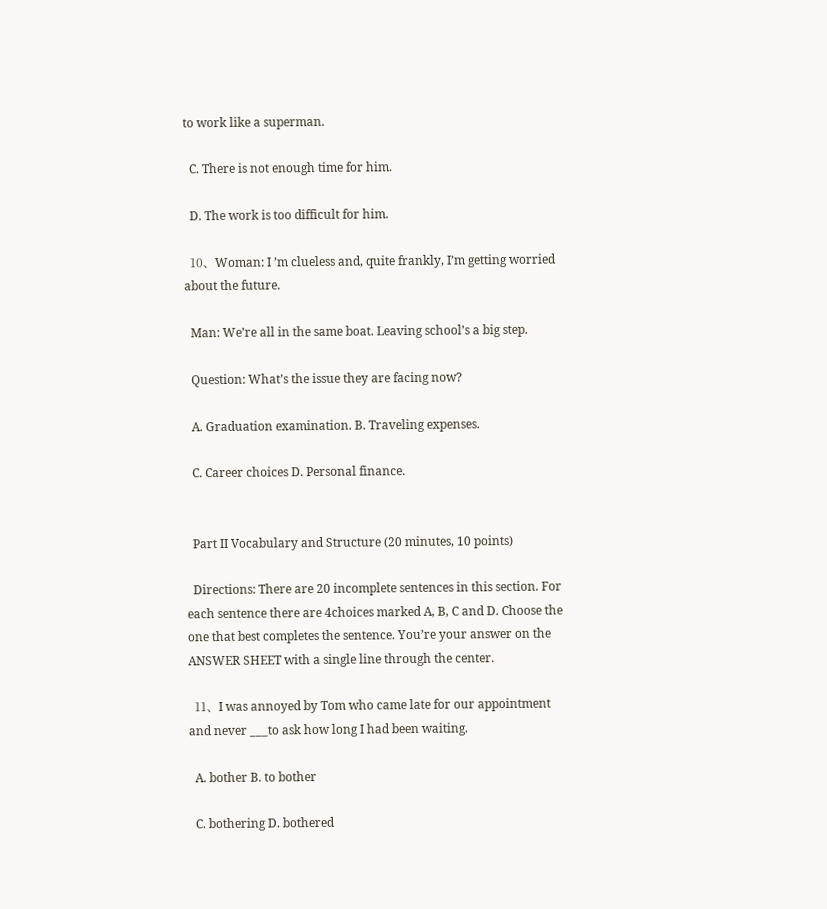to work like a superman.

  C. There is not enough time for him.

  D. The work is too difficult for him.

  10、Woman: I ’m clueless and, quite frankly, I’m getting worried about the future.

  Man: We’re all in the same boat. Leaving school’s a big step.

  Question: What’s the issue they are facing now?

  A. Graduation examination. B. Traveling expenses.

  C. Career choices D. Personal finance.


  Part II Vocabulary and Structure (20 minutes, 10 points)

  Directions: There are 20 incomplete sentences in this section. For each sentence there are 4choices marked A, B, C and D. Choose the one that best completes the sentence. You’re your answer on the ANSWER SHEET with a single line through the center.

  11、I was annoyed by Tom who came late for our appointment and never ___to ask how long I had been waiting.

  A. bother B. to bother

  C. bothering D. bothered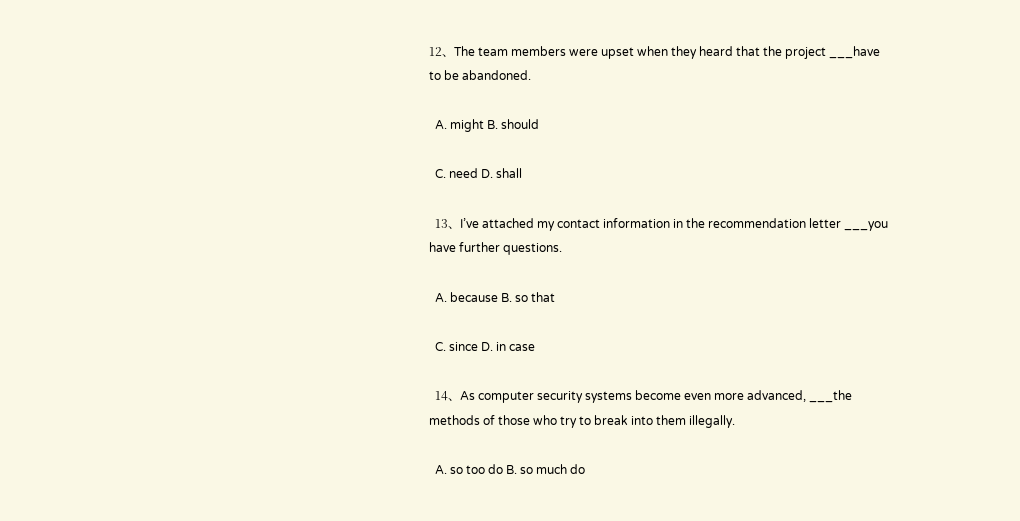12、The team members were upset when they heard that the project ___have to be abandoned.

  A. might B. should

  C. need D. shall

  13、I’ve attached my contact information in the recommendation letter ___you have further questions.

  A. because B. so that

  C. since D. in case

  14、As computer security systems become even more advanced, ___the methods of those who try to break into them illegally.

  A. so too do B. so much do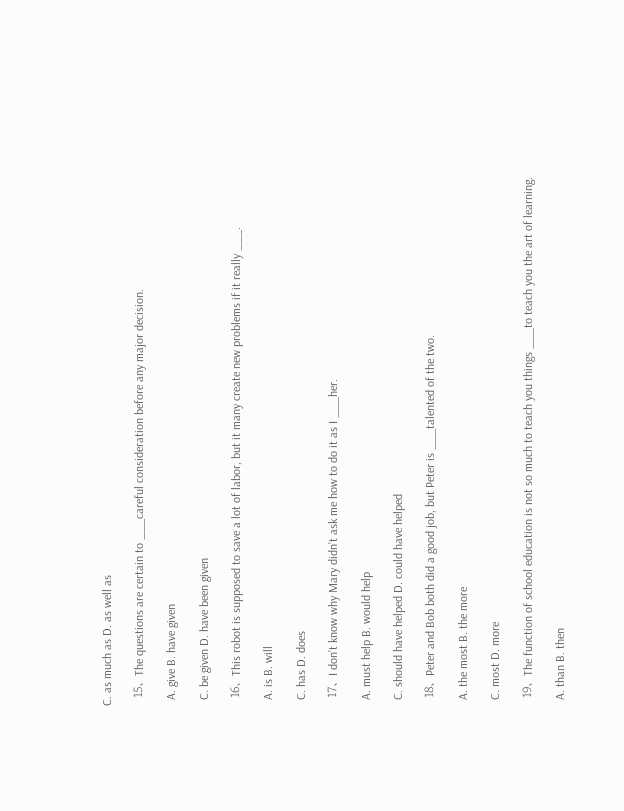C. as much as D. as well as

  15、The questions are certain to ___careful consideration before any major decision.

  A. give B. have given

  C. be given D. have been given

  16、This robot is supposed to save a lot of labor, but it many create new problems if it really ___.

  A. is B. will

  C. has D. does

  17、I don’t know why Mary didn’t ask me how to do it as I ___her.

  A. must help B. would help

  C. should have helped D. could have helped

  18、Peter and Bob both did a good job, but Peter is ___talented of the two.

  A. the most B. the more

  C. most D. more

  19、The function of school education is not so much to teach you things ___to teach you the art of learning.

  A. than B. then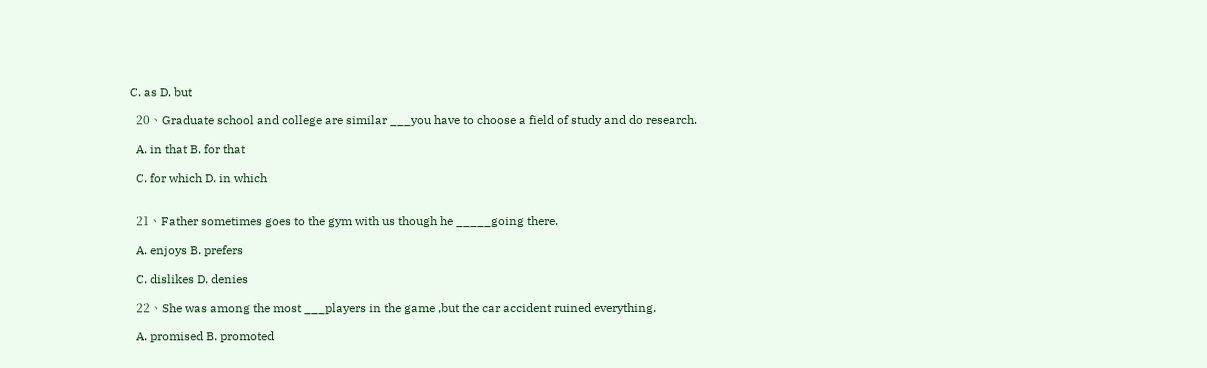C. as D. but

  20、Graduate school and college are similar ___you have to choose a field of study and do research.

  A. in that B. for that

  C. for which D. in which


  21、Father sometimes goes to the gym with us though he _____going there.

  A. enjoys B. prefers

  C. dislikes D. denies

  22、She was among the most ___players in the game ,but the car accident ruined everything.

  A. promised B. promoted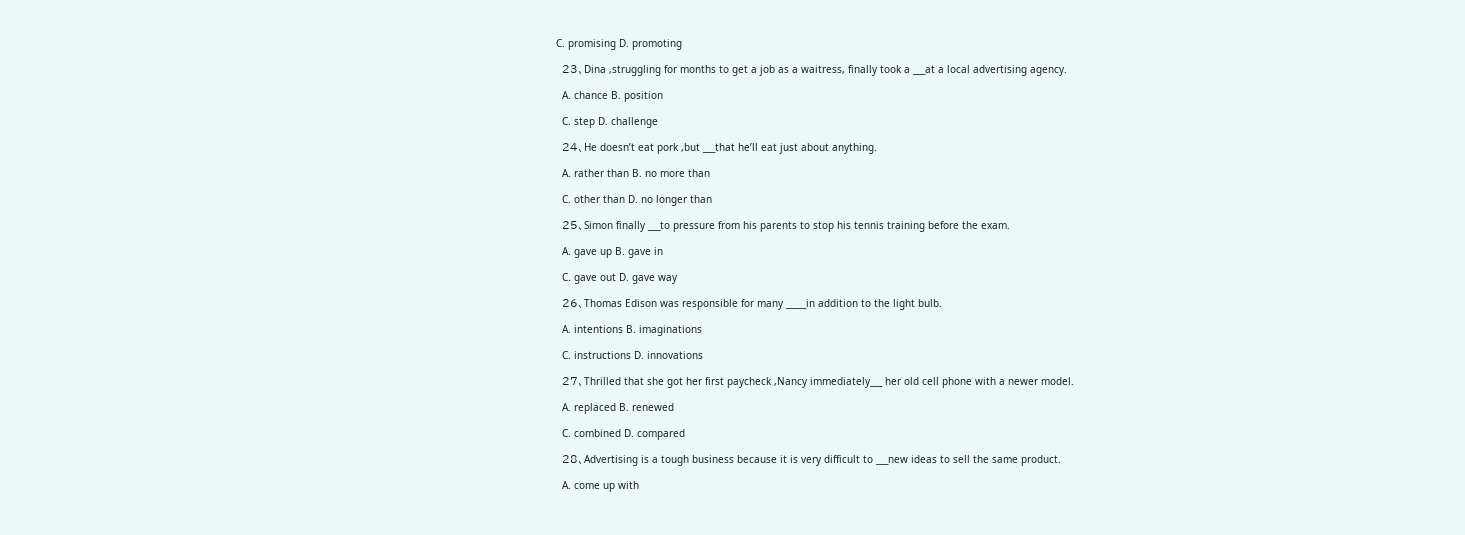C. promising D. promoting

  23、Dina ,struggling for months to get a job as a waitress, finally took a ___at a local advertising agency.

  A. chance B. position

  C. step D. challenge

  24、He doesn’t eat pork ,but ___that he’ll eat just about anything.

  A. rather than B. no more than

  C. other than D. no longer than

  25、Simon finally ___to pressure from his parents to stop his tennis training before the exam.

  A. gave up B. gave in

  C. gave out D. gave way

  26、Thomas Edison was responsible for many _____in addition to the light bulb.

  A. intentions B. imaginations

  C. instructions D. innovations

  27、Thrilled that she got her first paycheck ,Nancy immediately___ her old cell phone with a newer model.

  A. replaced B. renewed

  C. combined D. compared

  28、Advertising is a tough business because it is very difficult to ___new ideas to sell the same product.

  A. come up with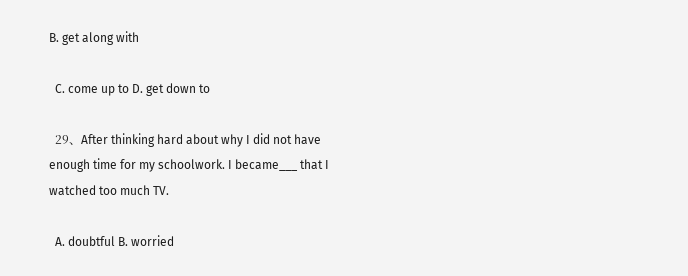B. get along with

  C. come up to D. get down to

  29、After thinking hard about why I did not have enough time for my schoolwork. I became___ that I watched too much TV.

  A. doubtful B. worried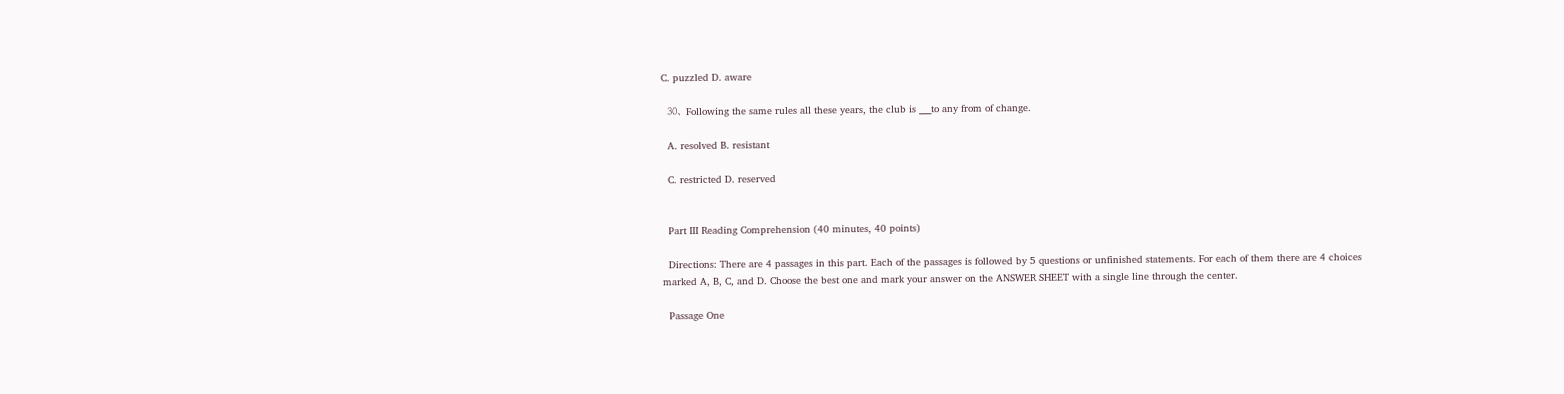C. puzzled D. aware

  30、Following the same rules all these years, the club is ___to any from of change.

  A. resolved B. resistant

  C. restricted D. reserved


  Part III Reading Comprehension (40 minutes, 40 points)

  Directions: There are 4 passages in this part. Each of the passages is followed by 5 questions or unfinished statements. For each of them there are 4 choices marked A, B, C, and D. Choose the best one and mark your answer on the ANSWER SHEET with a single line through the center.

  Passage One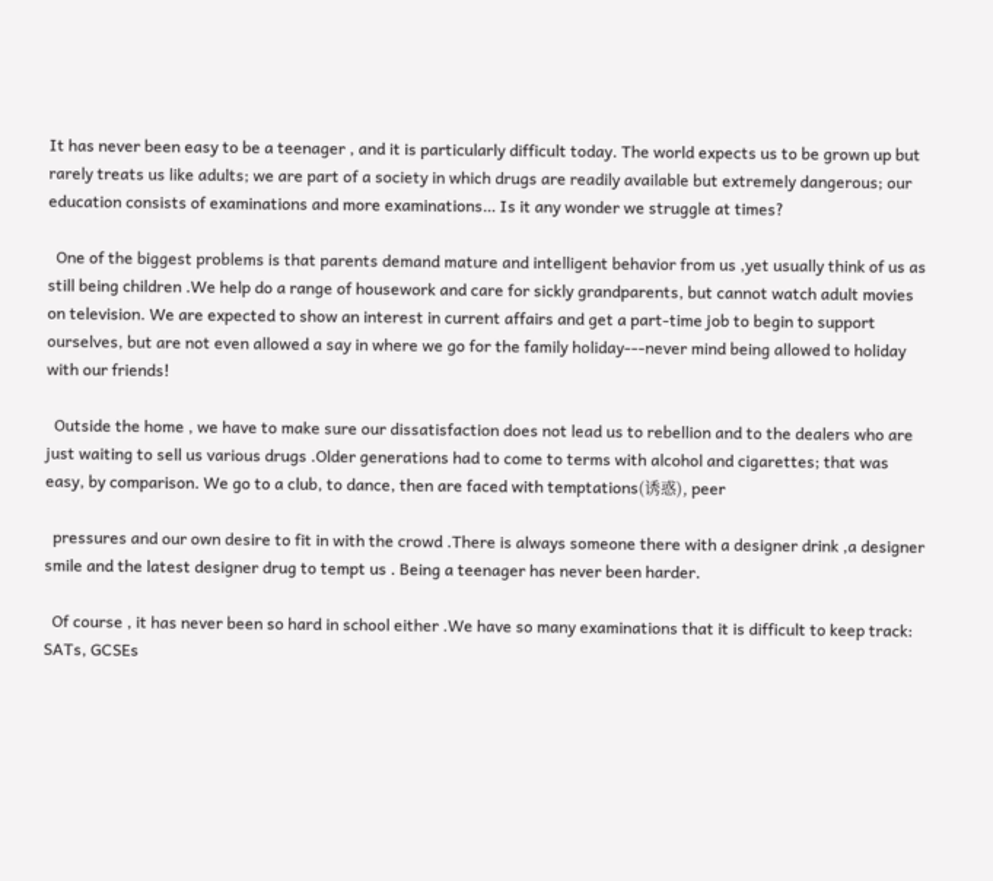It has never been easy to be a teenager , and it is particularly difficult today. The world expects us to be grown up but rarely treats us like adults; we are part of a society in which drugs are readily available but extremely dangerous; our education consists of examinations and more examinations… Is it any wonder we struggle at times?

  One of the biggest problems is that parents demand mature and intelligent behavior from us ,yet usually think of us as still being children .We help do a range of housework and care for sickly grandparents, but cannot watch adult movies on television. We are expected to show an interest in current affairs and get a part-time job to begin to support ourselves, but are not even allowed a say in where we go for the family holiday---never mind being allowed to holiday with our friends!

  Outside the home , we have to make sure our dissatisfaction does not lead us to rebellion and to the dealers who are just waiting to sell us various drugs .Older generations had to come to terms with alcohol and cigarettes; that was easy, by comparison. We go to a club, to dance, then are faced with temptations(诱惑), peer

  pressures and our own desire to fit in with the crowd .There is always someone there with a designer drink ,a designer smile and the latest designer drug to tempt us . Being a teenager has never been harder.

  Of course , it has never been so hard in school either .We have so many examinations that it is difficult to keep track: SATs, GCSEs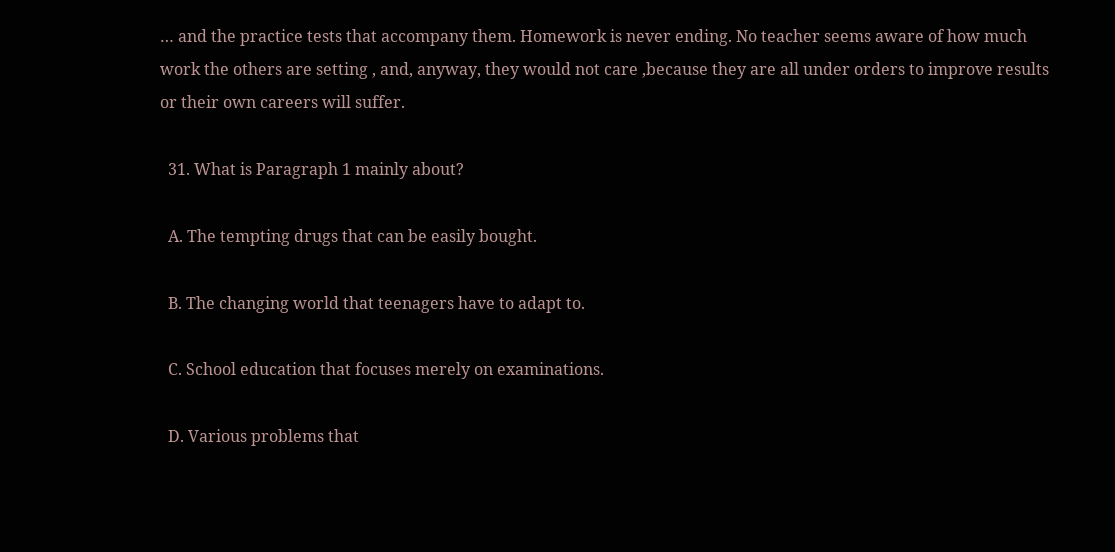… and the practice tests that accompany them. Homework is never ending. No teacher seems aware of how much work the others are setting , and, anyway, they would not care ,because they are all under orders to improve results or their own careers will suffer.

  31. What is Paragraph 1 mainly about?

  A. The tempting drugs that can be easily bought.

  B. The changing world that teenagers have to adapt to.

  C. School education that focuses merely on examinations.

  D. Various problems that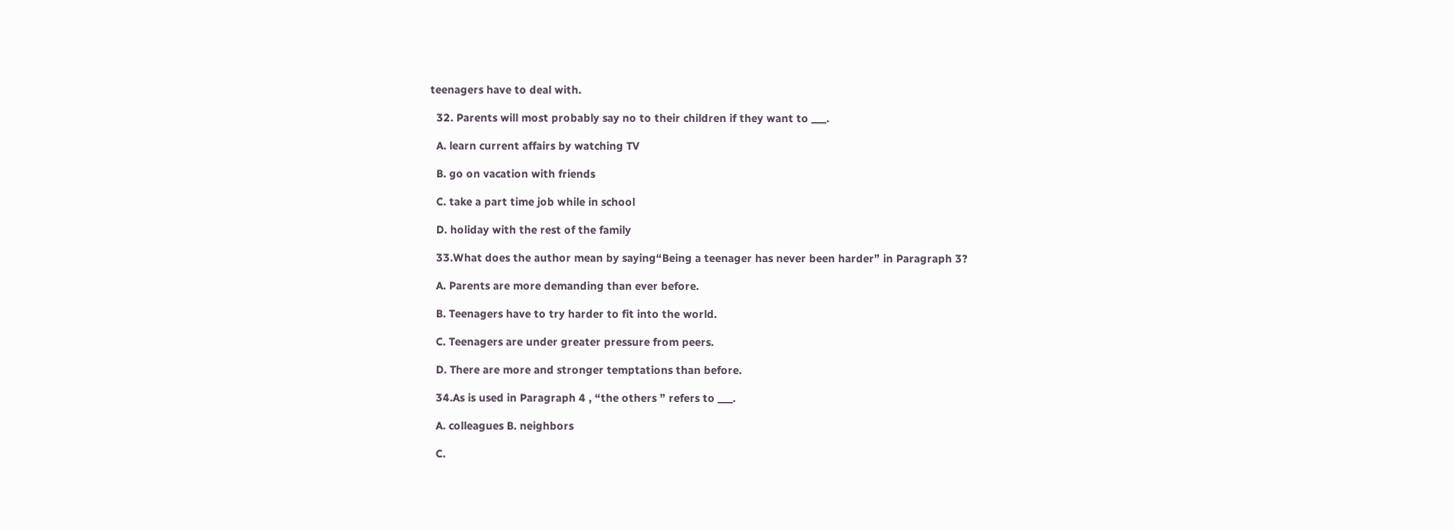teenagers have to deal with.

  32. Parents will most probably say no to their children if they want to ___.

  A. learn current affairs by watching TV

  B. go on vacation with friends

  C. take a part time job while in school

  D. holiday with the rest of the family

  33.What does the author mean by saying“Being a teenager has never been harder” in Paragraph 3?

  A. Parents are more demanding than ever before.

  B. Teenagers have to try harder to fit into the world.

  C. Teenagers are under greater pressure from peers.

  D. There are more and stronger temptations than before.

  34.As is used in Paragraph 4 , “the others ” refers to ___.

  A. colleagues B. neighbors

  C.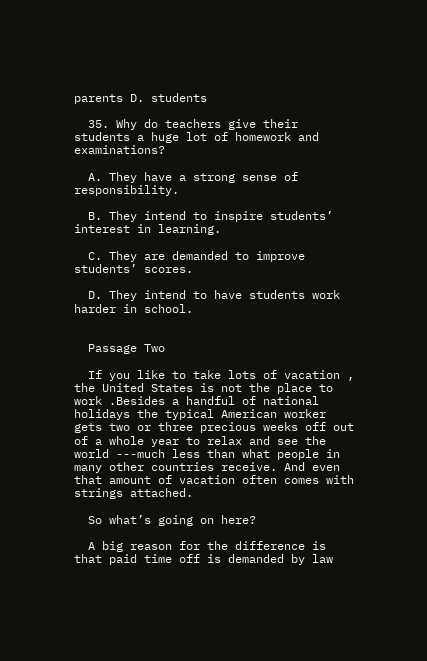parents D. students

  35. Why do teachers give their students a huge lot of homework and examinations?

  A. They have a strong sense of responsibility.

  B. They intend to inspire students’ interest in learning.

  C. They are demanded to improve students’ scores.

  D. They intend to have students work harder in school.


  Passage Two

  If you like to take lots of vacation , the United States is not the place to work .Besides a handful of national holidays the typical American worker gets two or three precious weeks off out of a whole year to relax and see the world ---much less than what people in many other countries receive. And even that amount of vacation often comes with strings attached.

  So what’s going on here?

  A big reason for the difference is that paid time off is demanded by law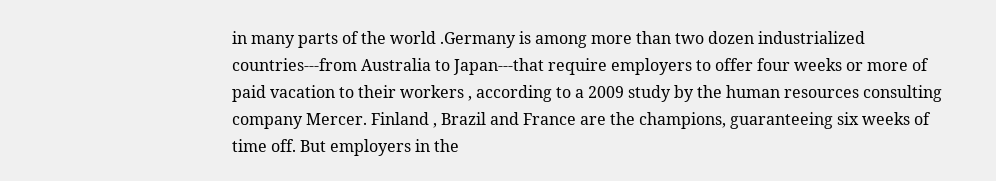in many parts of the world .Germany is among more than two dozen industrialized countries---from Australia to Japan---that require employers to offer four weeks or more of paid vacation to their workers , according to a 2009 study by the human resources consulting company Mercer. Finland , Brazil and France are the champions, guaranteeing six weeks of time off. But employers in the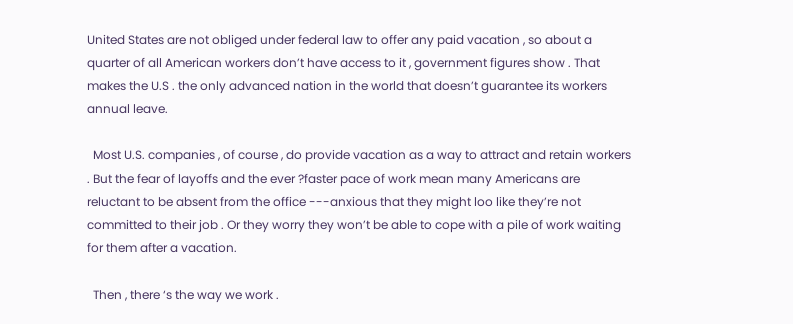United States are not obliged under federal law to offer any paid vacation , so about a quarter of all American workers don’t have access to it , government figures show . That makes the U.S . the only advanced nation in the world that doesn’t guarantee its workers annual leave.

  Most U.S. companies , of course , do provide vacation as a way to attract and retain workers . But the fear of layoffs and the ever ?faster pace of work mean many Americans are reluctant to be absent from the office ---anxious that they might loo like they’re not committed to their job . Or they worry they won’t be able to cope with a pile of work waiting for them after a vacation.

  Then , there ‘s the way we work .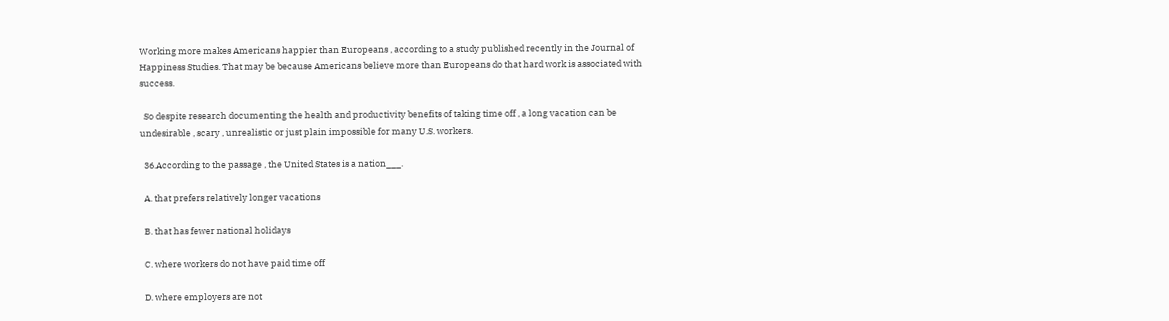Working more makes Americans happier than Europeans , according to a study published recently in the Journal of Happiness Studies. That may be because Americans believe more than Europeans do that hard work is associated with success.

  So despite research documenting the health and productivity benefits of taking time off , a long vacation can be undesirable , scary , unrealistic or just plain impossible for many U.S. workers.

  36.According to the passage , the United States is a nation___.

  A. that prefers relatively longer vacations

  B. that has fewer national holidays

  C. where workers do not have paid time off

  D. where employers are not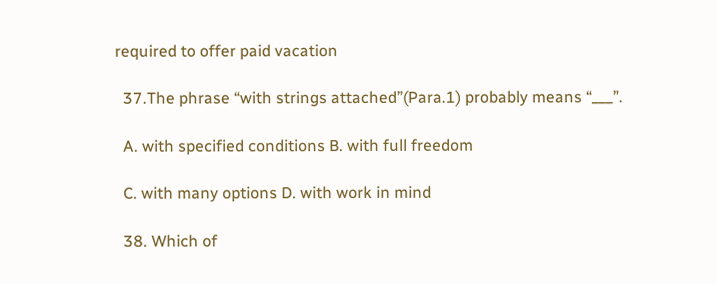required to offer paid vacation

  37.The phrase “with strings attached”(Para.1) probably means “___”.

  A. with specified conditions B. with full freedom

  C. with many options D. with work in mind

  38. Which of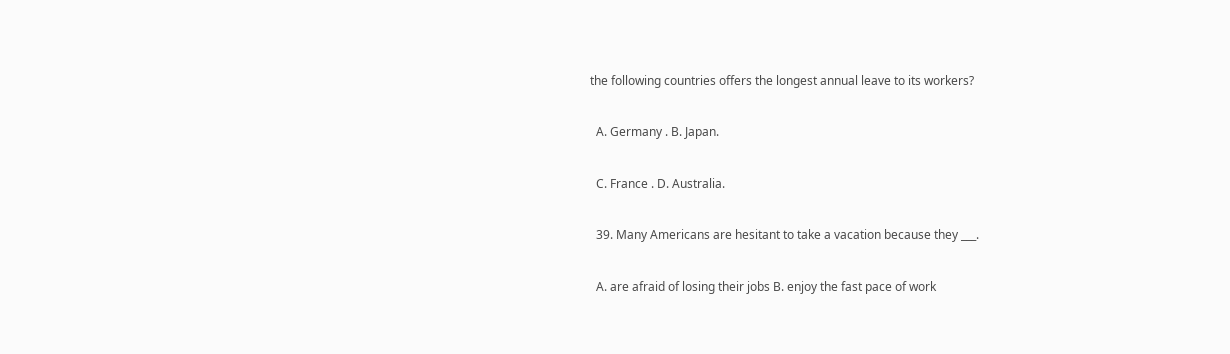the following countries offers the longest annual leave to its workers?

  A. Germany . B. Japan.

  C. France . D. Australia.

  39. Many Americans are hesitant to take a vacation because they ___.

  A. are afraid of losing their jobs B. enjoy the fast pace of work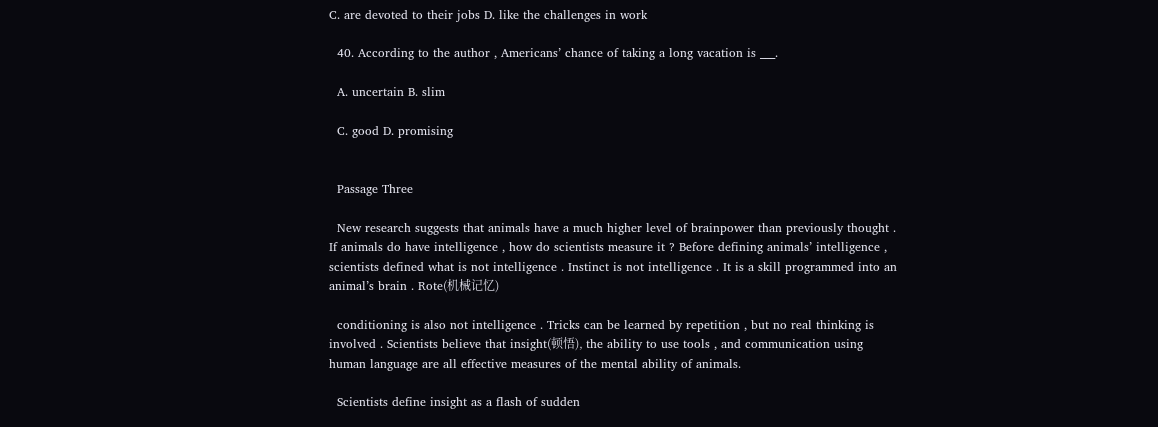C. are devoted to their jobs D. like the challenges in work

  40. According to the author , Americans’ chance of taking a long vacation is ___.

  A. uncertain B. slim

  C. good D. promising


  Passage Three

  New research suggests that animals have a much higher level of brainpower than previously thought . If animals do have intelligence , how do scientists measure it ? Before defining animals’ intelligence , scientists defined what is not intelligence . Instinct is not intelligence . It is a skill programmed into an animal’s brain . Rote(机械记忆)

  conditioning is also not intelligence . Tricks can be learned by repetition , but no real thinking is involved . Scientists believe that insight(顿悟), the ability to use tools , and communication using human language are all effective measures of the mental ability of animals.

  Scientists define insight as a flash of sudden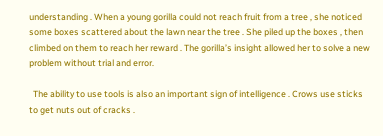understanding . When a young gorilla could not reach fruit from a tree , she noticed some boxes scattered about the lawn near the tree . She piled up the boxes , then climbed on them to reach her reward . The gorilla’s insight allowed her to solve a new problem without trial and error.

  The ability to use tools is also an important sign of intelligence . Crows use sticks to get nuts out of cracks .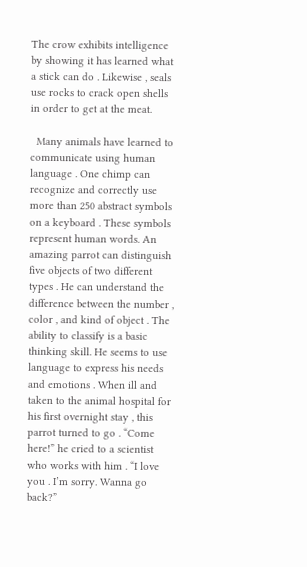The crow exhibits intelligence by showing it has learned what a stick can do . Likewise , seals use rocks to crack open shells in order to get at the meat.

  Many animals have learned to communicate using human language . One chimp can recognize and correctly use more than 250 abstract symbols on a keyboard . These symbols represent human words. An amazing parrot can distinguish five objects of two different types . He can understand the difference between the number , color , and kind of object . The ability to classify is a basic thinking skill. He seems to use language to express his needs and emotions . When ill and taken to the animal hospital for his first overnight stay , this parrot turned to go . “Come here!” he cried to a scientist who works with him . “I love you . I’m sorry. Wanna go back?”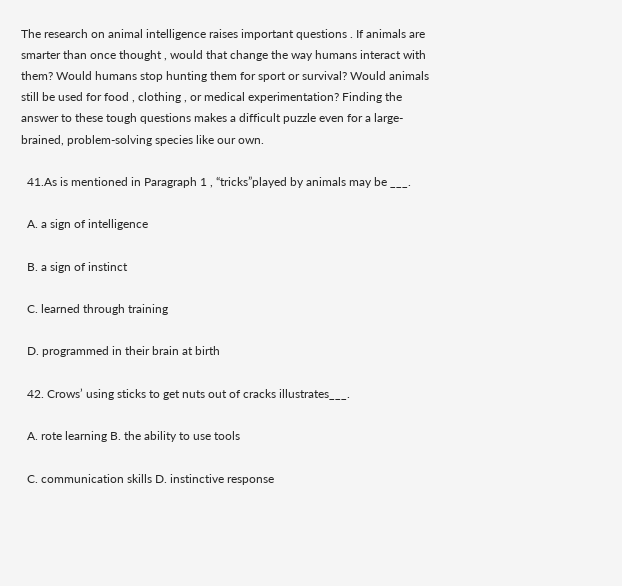The research on animal intelligence raises important questions . If animals are smarter than once thought , would that change the way humans interact with them? Would humans stop hunting them for sport or survival? Would animals still be used for food , clothing , or medical experimentation? Finding the answer to these tough questions makes a difficult puzzle even for a large-brained, problem-solving species like our own.

  41.As is mentioned in Paragraph 1 , “tricks”played by animals may be ___.

  A. a sign of intelligence

  B. a sign of instinct

  C. learned through training

  D. programmed in their brain at birth

  42. Crows’ using sticks to get nuts out of cracks illustrates___.

  A. rote learning B. the ability to use tools

  C. communication skills D. instinctive response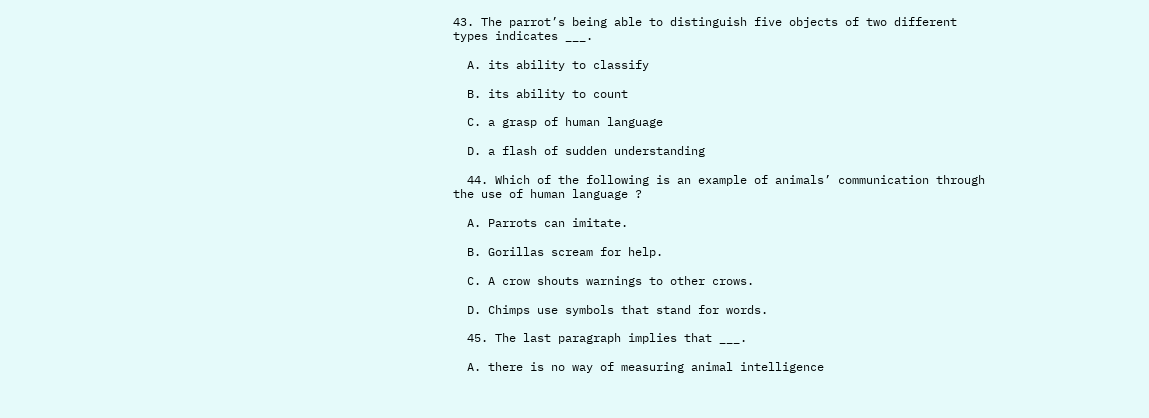43. The parrot’s being able to distinguish five objects of two different types indicates ___.

  A. its ability to classify

  B. its ability to count

  C. a grasp of human language

  D. a flash of sudden understanding

  44. Which of the following is an example of animals’ communication through the use of human language ?

  A. Parrots can imitate.

  B. Gorillas scream for help.

  C. A crow shouts warnings to other crows.

  D. Chimps use symbols that stand for words.

  45. The last paragraph implies that ___.

  A. there is no way of measuring animal intelligence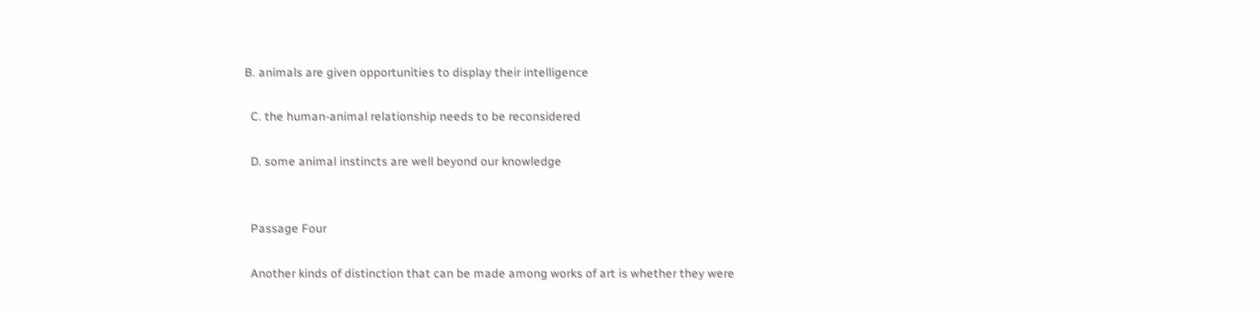B. animals are given opportunities to display their intelligence

  C. the human-animal relationship needs to be reconsidered

  D. some animal instincts are well beyond our knowledge


  Passage Four

  Another kinds of distinction that can be made among works of art is whether they were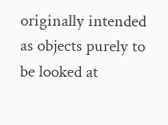originally intended as objects purely to be looked at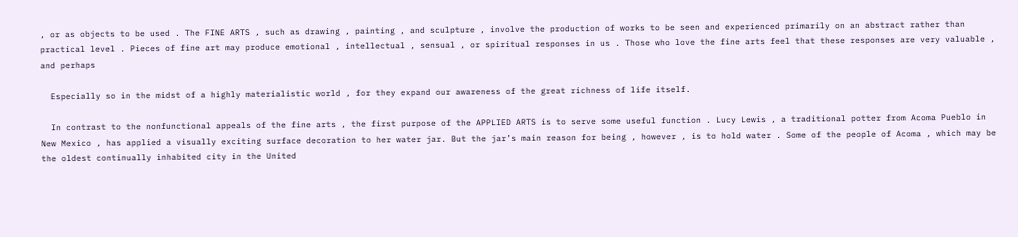, or as objects to be used . The FINE ARTS , such as drawing , painting , and sculpture , involve the production of works to be seen and experienced primarily on an abstract rather than practical level . Pieces of fine art may produce emotional , intellectual , sensual , or spiritual responses in us . Those who love the fine arts feel that these responses are very valuable , and perhaps

  Especially so in the midst of a highly materialistic world , for they expand our awareness of the great richness of life itself.

  In contrast to the nonfunctional appeals of the fine arts , the first purpose of the APPLIED ARTS is to serve some useful function . Lucy Lewis , a traditional potter from Acoma Pueblo in New Mexico , has applied a visually exciting surface decoration to her water jar. But the jar’s main reason for being , however , is to hold water . Some of the people of Acoma , which may be the oldest continually inhabited city in the United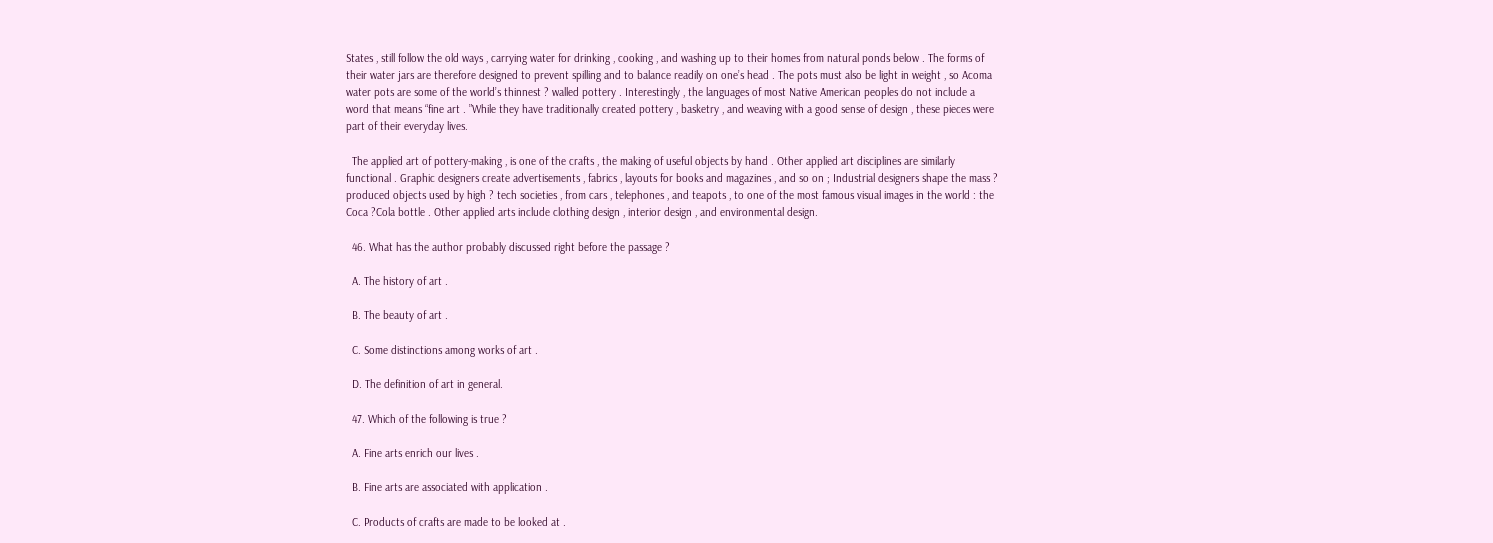States , still follow the old ways , carrying water for drinking , cooking , and washing up to their homes from natural ponds below . The forms of their water jars are therefore designed to prevent spilling and to balance readily on one’s head . The pots must also be light in weight , so Acoma water pots are some of the world’s thinnest ? walled pottery . Interestingly , the languages of most Native American peoples do not include a word that means “fine art . ”While they have traditionally created pottery , basketry , and weaving with a good sense of design , these pieces were part of their everyday lives.

  The applied art of pottery-making , is one of the crafts , the making of useful objects by hand . Other applied art disciplines are similarly functional . Graphic designers create advertisements , fabrics , layouts for books and magazines , and so on ; Industrial designers shape the mass ? produced objects used by high ? tech societies , from cars , telephones , and teapots , to one of the most famous visual images in the world : the Coca ?Cola bottle . Other applied arts include clothing design , interior design , and environmental design.

  46. What has the author probably discussed right before the passage ?

  A. The history of art .

  B. The beauty of art .

  C. Some distinctions among works of art .

  D. The definition of art in general.

  47. Which of the following is true ?

  A. Fine arts enrich our lives .

  B. Fine arts are associated with application .

  C. Products of crafts are made to be looked at .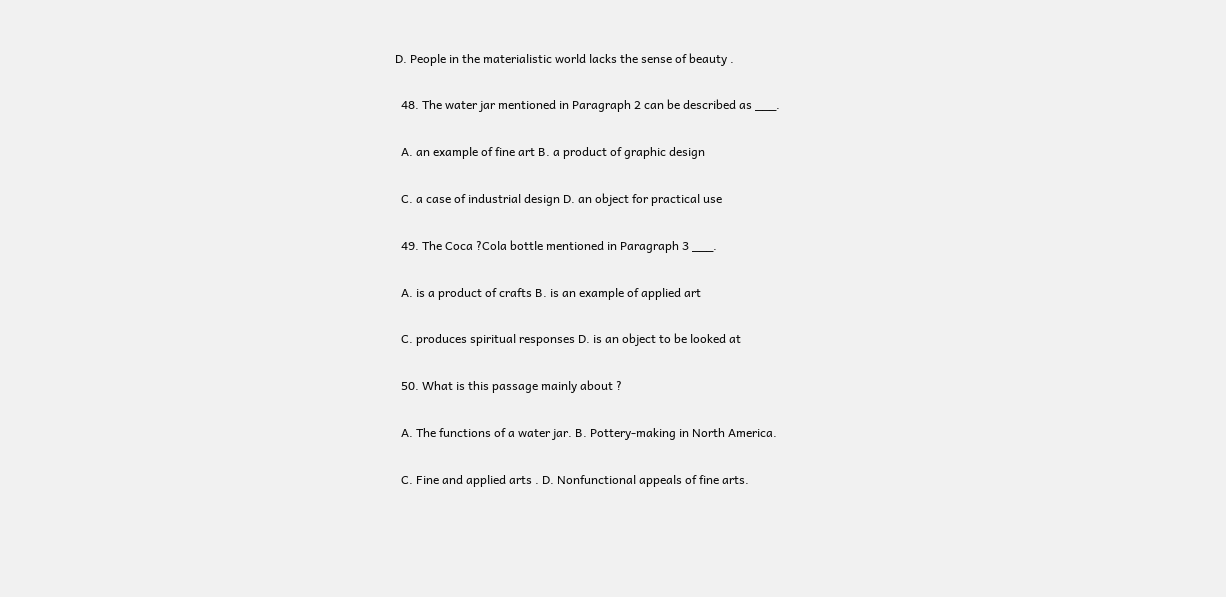D. People in the materialistic world lacks the sense of beauty .

  48. The water jar mentioned in Paragraph 2 can be described as ___.

  A. an example of fine art B. a product of graphic design

  C. a case of industrial design D. an object for practical use

  49. The Coca ?Cola bottle mentioned in Paragraph 3 ___.

  A. is a product of crafts B. is an example of applied art

  C. produces spiritual responses D. is an object to be looked at

  50. What is this passage mainly about ?

  A. The functions of a water jar. B. Pottery-making in North America.

  C. Fine and applied arts . D. Nonfunctional appeals of fine arts.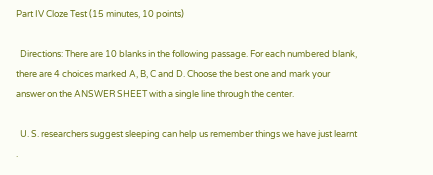Part IV Cloze Test (15 minutes, 10 points)

  Directions: There are 10 blanks in the following passage. For each numbered blank, there are 4 choices marked A, B, C and D. Choose the best one and mark your answer on the ANSWER SHEET with a single line through the center.

  U. S. researchers suggest sleeping can help us remember things we have just learnt .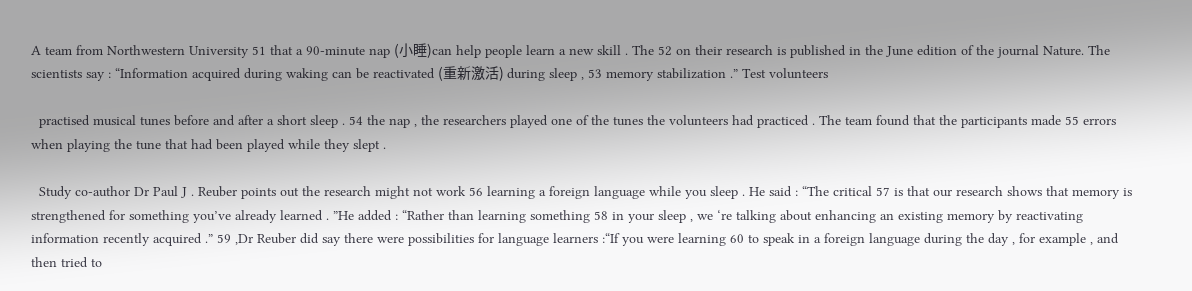A team from Northwestern University 51 that a 90-minute nap (小睡)can help people learn a new skill . The 52 on their research is published in the June edition of the journal Nature. The scientists say : “Information acquired during waking can be reactivated (重新激活) during sleep , 53 memory stabilization .” Test volunteers

  practised musical tunes before and after a short sleep . 54 the nap , the researchers played one of the tunes the volunteers had practiced . The team found that the participants made 55 errors when playing the tune that had been played while they slept .

  Study co-author Dr Paul J . Reuber points out the research might not work 56 learning a foreign language while you sleep . He said : “The critical 57 is that our research shows that memory is strengthened for something you’ve already learned . ”He added : “Rather than learning something 58 in your sleep , we ‘re talking about enhancing an existing memory by reactivating information recently acquired .” 59 ,Dr Reuber did say there were possibilities for language learners :“If you were learning 60 to speak in a foreign language during the day , for example , and then tried to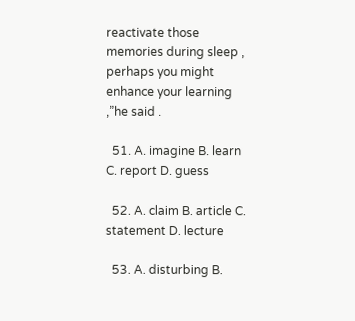reactivate those memories during sleep , perhaps you might enhance your learning ,”he said .

  51. A. imagine B. learn C. report D. guess

  52. A. claim B. article C. statement D. lecture

  53. A. disturbing B.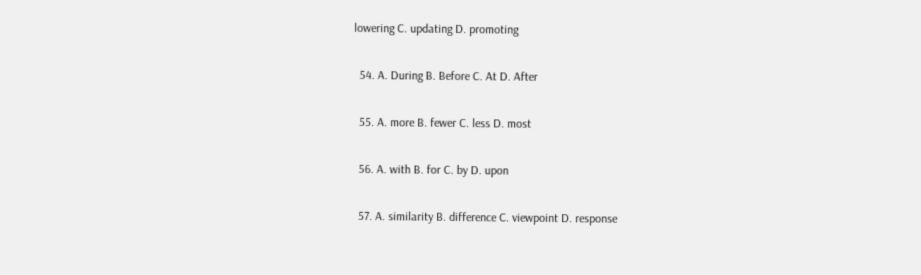lowering C. updating D. promoting

  54. A. During B. Before C. At D. After

  55. A. more B. fewer C. less D. most

  56. A. with B. for C. by D. upon

  57. A. similarity B. difference C. viewpoint D. response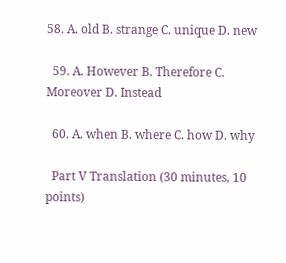58. A. old B. strange C. unique D. new

  59. A. However B. Therefore C. Moreover D. Instead

  60. A. when B. where C. how D. why

  Part V Translation (30 minutes, 10 points)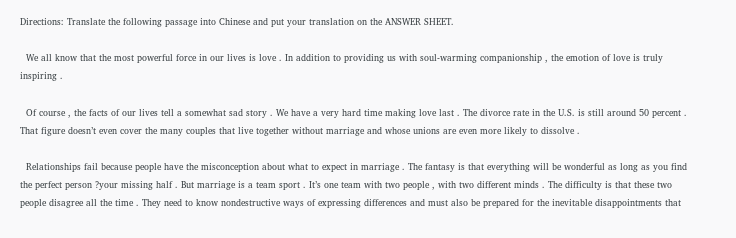Directions: Translate the following passage into Chinese and put your translation on the ANSWER SHEET.

  We all know that the most powerful force in our lives is love . In addition to providing us with soul-warming companionship , the emotion of love is truly inspiring .

  Of course , the facts of our lives tell a somewhat sad story . We have a very hard time making love last . The divorce rate in the U.S. is still around 50 percent . That figure doesn’t even cover the many couples that live together without marriage and whose unions are even more likely to dissolve .

  Relationships fail because people have the misconception about what to expect in marriage . The fantasy is that everything will be wonderful as long as you find the perfect person ?your missing half . But marriage is a team sport . It’s one team with two people , with two different minds . The difficulty is that these two people disagree all the time . They need to know nondestructive ways of expressing differences and must also be prepared for the inevitable disappointments that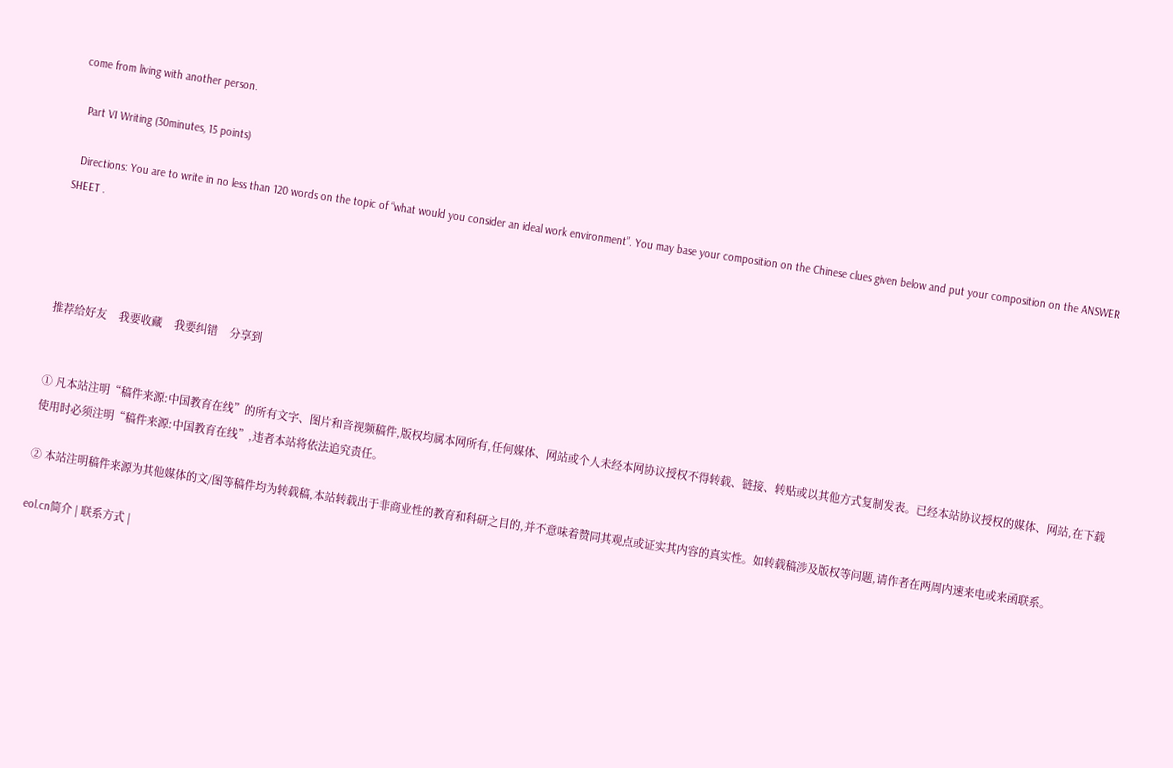come from living with another person.

  Part VI Writing (30minutes, 15 points)

  Directions: You are to write in no less than 120 words on the topic of “what would you consider an ideal work environment”. You may base your composition on the Chinese clues given below and put your composition on the ANSWER SHEET .




推荐给好友    我要收藏    我要纠错    分享到


① 凡本站注明“稿件来源:中国教育在线”的所有文字、图片和音视频稿件,版权均属本网所有,任何媒体、网站或个人未经本网协议授权不得转载、链接、转贴或以其他方式复制发表。已经本站协议授权的媒体、网站,在下载使用时必须注明“稿件来源:中国教育在线”,违者本站将依法追究责任。

② 本站注明稿件来源为其他媒体的文/图等稿件均为转载稿,本站转载出于非商业性的教育和科研之目的,并不意味着赞同其观点或证实其内容的真实性。如转载稿涉及版权等问题,请作者在两周内速来电或来函联系。

eol.cn简介 | 联系方式 |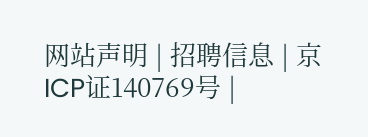网站声明 | 招聘信息 | 京ICP证140769号 |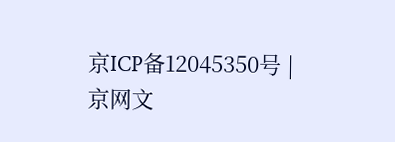京ICP备12045350号 | 京网文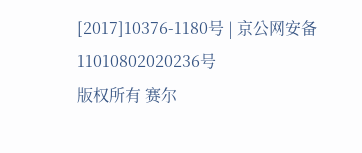[2017]10376-1180号 | 京公网安备 11010802020236号
版权所有 赛尔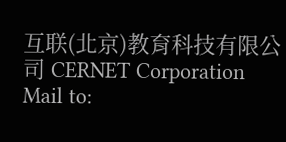互联(北京)教育科技有限公司 CERNET Corporation
Mail to: